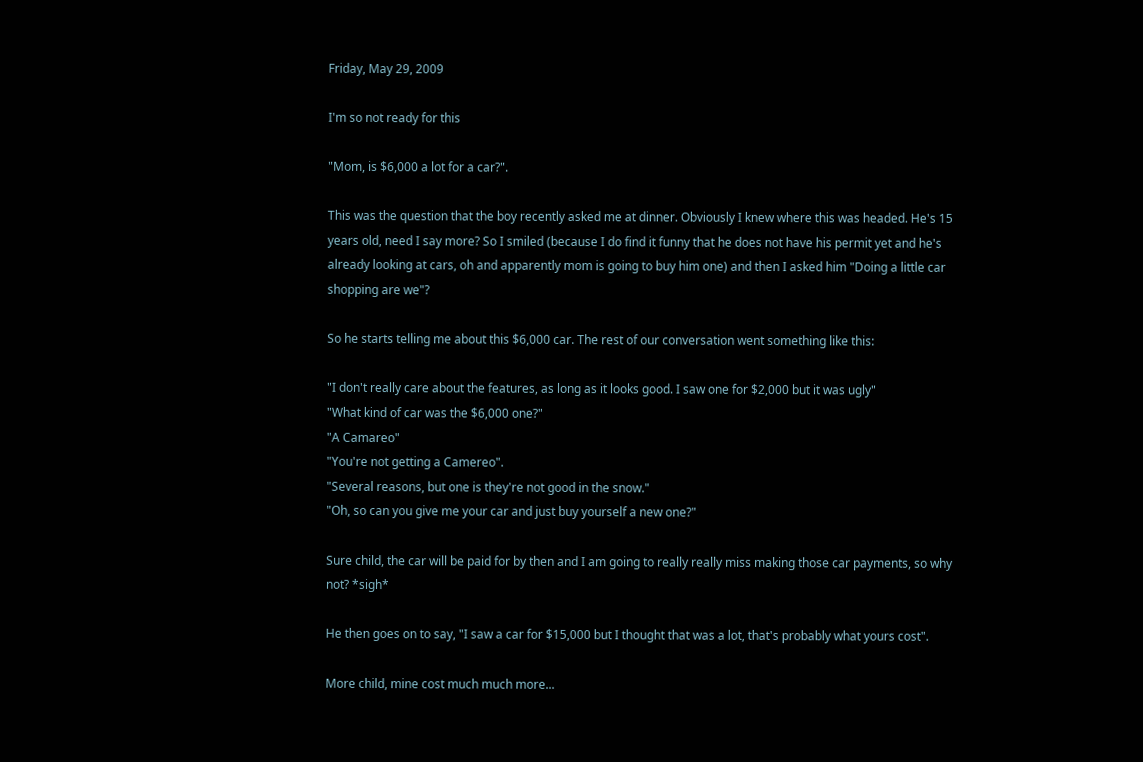Friday, May 29, 2009

I'm so not ready for this

"Mom, is $6,000 a lot for a car?".

This was the question that the boy recently asked me at dinner. Obviously I knew where this was headed. He's 15 years old, need I say more? So I smiled (because I do find it funny that he does not have his permit yet and he's already looking at cars, oh and apparently mom is going to buy him one) and then I asked him "Doing a little car shopping are we"?

So he starts telling me about this $6,000 car. The rest of our conversation went something like this:

"I don't really care about the features, as long as it looks good. I saw one for $2,000 but it was ugly"
"What kind of car was the $6,000 one?"
"A Camareo"
"You're not getting a Camereo".
"Several reasons, but one is they're not good in the snow."
"Oh, so can you give me your car and just buy yourself a new one?"

Sure child, the car will be paid for by then and I am going to really really miss making those car payments, so why not? *sigh*

He then goes on to say, "I saw a car for $15,000 but I thought that was a lot, that's probably what yours cost".

More child, mine cost much much more...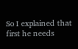So I explained that first he needs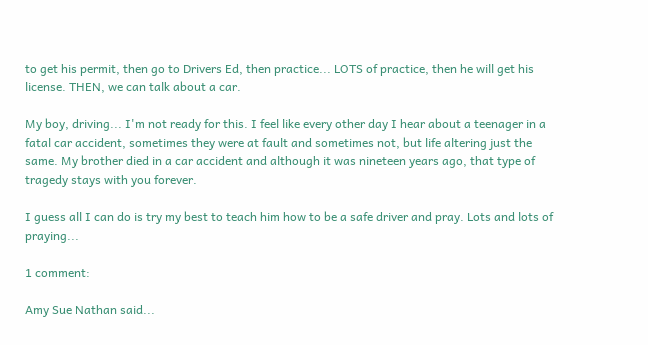to get his permit, then go to Drivers Ed, then practice... LOTS of practice, then he will get his license. THEN, we can talk about a car.

My boy, driving... I'm not ready for this. I feel like every other day I hear about a teenager in a fatal car accident, sometimes they were at fault and sometimes not, but life altering just the same. My brother died in a car accident and although it was nineteen years ago, that type of tragedy stays with you forever.

I guess all I can do is try my best to teach him how to be a safe driver and pray. Lots and lots of praying...

1 comment:

Amy Sue Nathan said...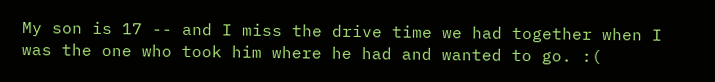My son is 17 -- and I miss the drive time we had together when I was the one who took him where he had and wanted to go. :(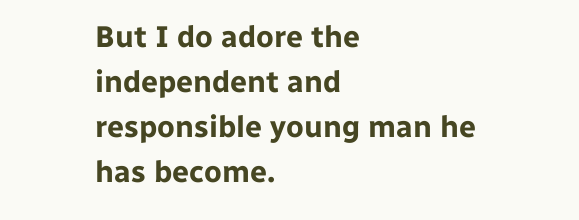But I do adore the independent and responsible young man he has become.